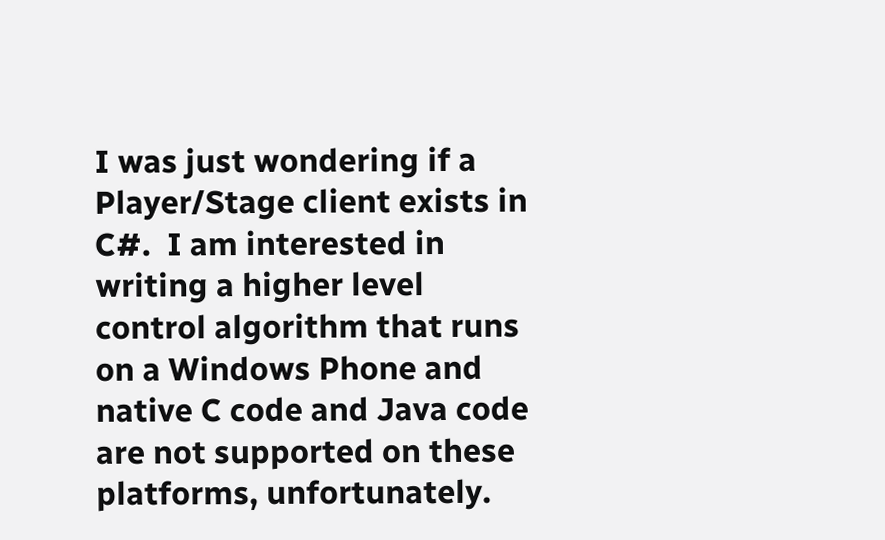I was just wondering if a Player/Stage client exists in C#.  I am interested in writing a higher level control algorithm that runs on a Windows Phone and native C code and Java code are not supported on these platforms, unfortunately.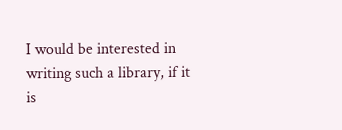I would be interested in writing such a library, if it is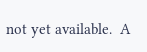not yet available.  A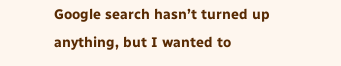Google search hasn’t turned up anything, but I wanted to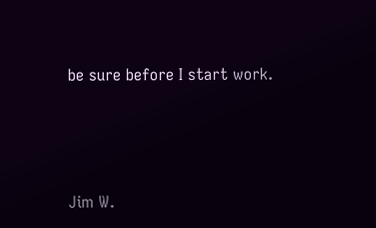be sure before I start work.




Jim W.